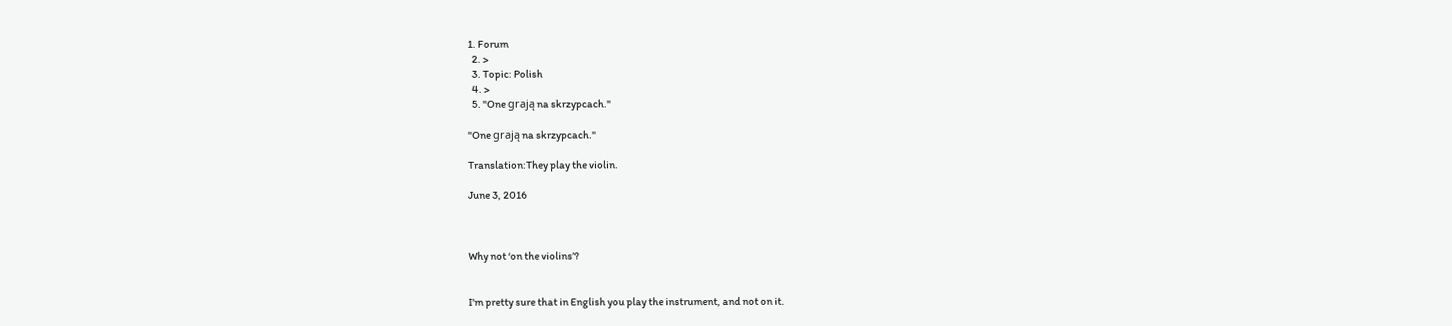1. Forum
  2. >
  3. Topic: Polish
  4. >
  5. "One grają na skrzypcach."

"One grają na skrzypcach."

Translation:They play the violin.

June 3, 2016



Why not ‘on the violins’?


I'm pretty sure that in English you play the instrument, and not on it.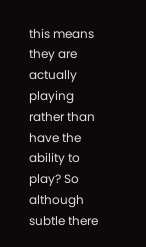this means they are actually playing rather than have the ability to play? So although subtle there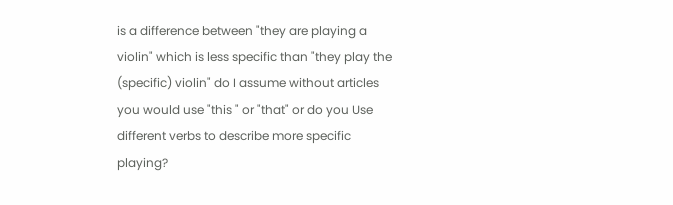is a difference between "they are playing a violin" which is less specific than "they play the (specific) violin" do I assume without articles you would use "this " or "that" or do you Use different verbs to describe more specific playing?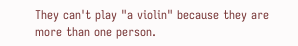They can't play "a violin" because they are more than one person.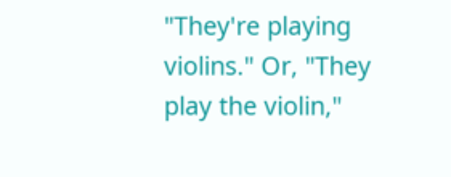"They're playing violins." Or, "They play the violin,"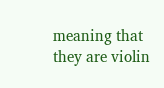meaning that they are violin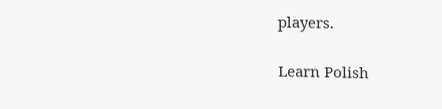players.

Learn Polish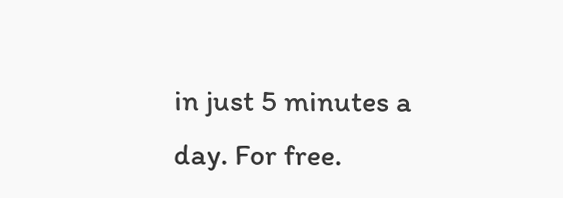in just 5 minutes a day. For free.